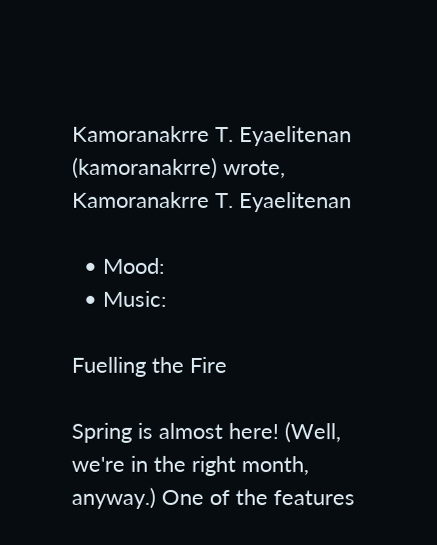Kamoranakrre T. Eyaelitenan (kamoranakrre) wrote,
Kamoranakrre T. Eyaelitenan

  • Mood:
  • Music:

Fuelling the Fire

Spring is almost here! (Well, we're in the right month, anyway.) One of the features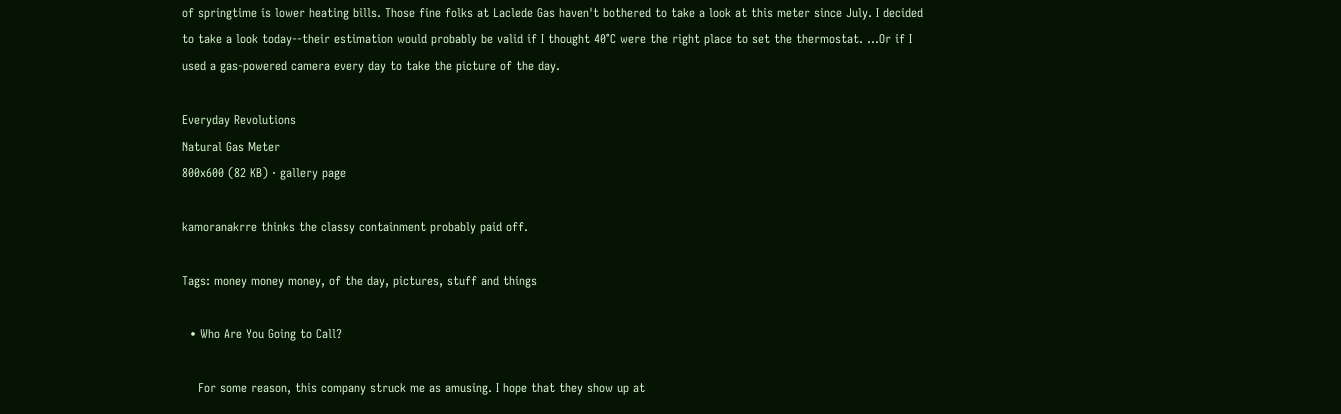of springtime is lower heating bills. Those fine folks at Laclede Gas haven't bothered to take a look at this meter since July. I decided to take a look today--their estimation would probably be valid if I thought 40°C were the right place to set the thermostat. ...Or if I used a gas-powered camera every day to take the picture of the day.

Everyday Revolutions
Natural Gas Meter
800x600 (82 KB) · gallery page

kamoranakrre thinks the classy containment probably paid off.

Tags: money money money, of the day, pictures, stuff and things

  • Who Are You Going to Call?

    For some reason, this company struck me as amusing. I hope that they show up at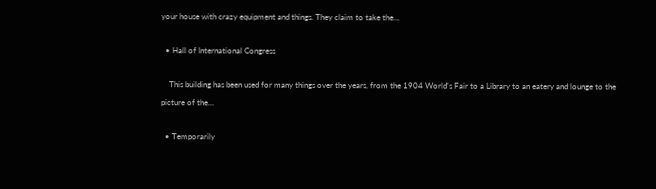your house with crazy equipment and things. They claim to take the…

  • Hall of International Congress

    This building has been used for many things over the years, from the 1904 World's Fair to a Library to an eatery and lounge to the picture of the…

  • Temporarily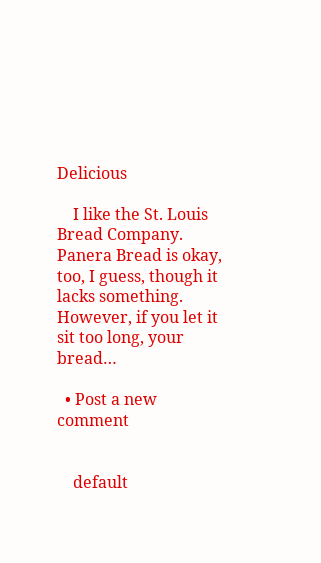Delicious

    I like the St. Louis Bread Company. Panera Bread is okay, too, I guess, though it lacks something. However, if you let it sit too long, your bread…

  • Post a new comment


    default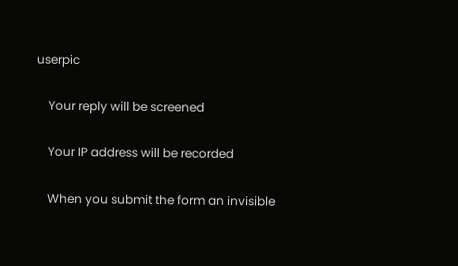userpic

    Your reply will be screened

    Your IP address will be recorded

    When you submit the form an invisible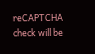reCAPTCHA check will be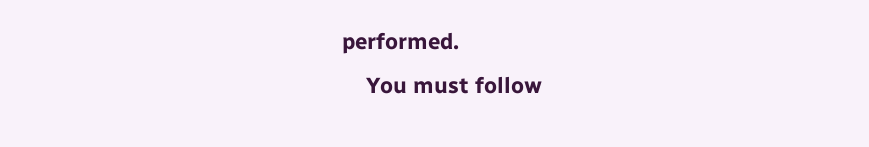performed.
    You must follow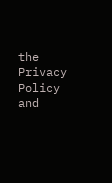the Privacy Policy and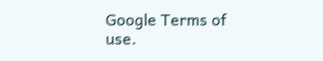Google Terms of use.